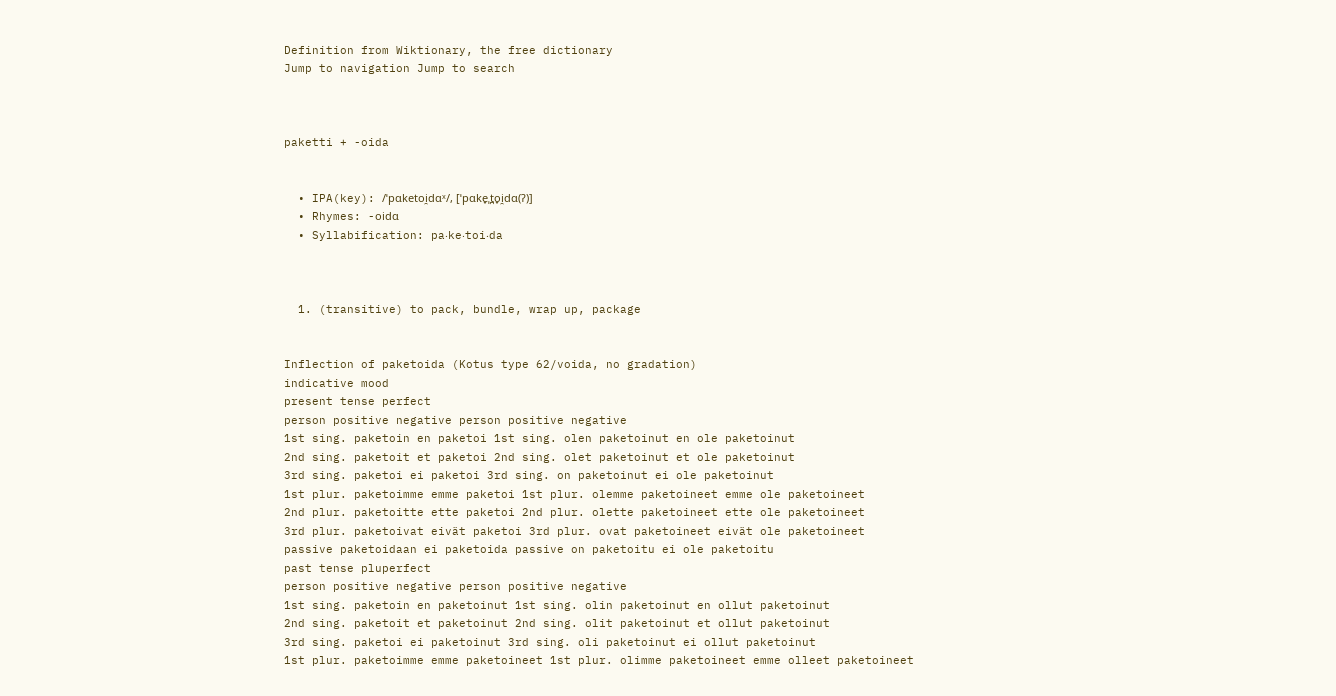Definition from Wiktionary, the free dictionary
Jump to navigation Jump to search



paketti + -oida


  • IPA(key): /ˈpɑketoi̯dɑˣ/, [ˈpɑke̞ˌt̪o̞i̯dɑ(ʔ)]
  • Rhymes: -oidɑ
  • Syllabification: pa‧ke‧toi‧da



  1. (transitive) to pack, bundle, wrap up, package


Inflection of paketoida (Kotus type 62/voida, no gradation)
indicative mood
present tense perfect
person positive negative person positive negative
1st sing. paketoin en paketoi 1st sing. olen paketoinut en ole paketoinut
2nd sing. paketoit et paketoi 2nd sing. olet paketoinut et ole paketoinut
3rd sing. paketoi ei paketoi 3rd sing. on paketoinut ei ole paketoinut
1st plur. paketoimme emme paketoi 1st plur. olemme paketoineet emme ole paketoineet
2nd plur. paketoitte ette paketoi 2nd plur. olette paketoineet ette ole paketoineet
3rd plur. paketoivat eivät paketoi 3rd plur. ovat paketoineet eivät ole paketoineet
passive paketoidaan ei paketoida passive on paketoitu ei ole paketoitu
past tense pluperfect
person positive negative person positive negative
1st sing. paketoin en paketoinut 1st sing. olin paketoinut en ollut paketoinut
2nd sing. paketoit et paketoinut 2nd sing. olit paketoinut et ollut paketoinut
3rd sing. paketoi ei paketoinut 3rd sing. oli paketoinut ei ollut paketoinut
1st plur. paketoimme emme paketoineet 1st plur. olimme paketoineet emme olleet paketoineet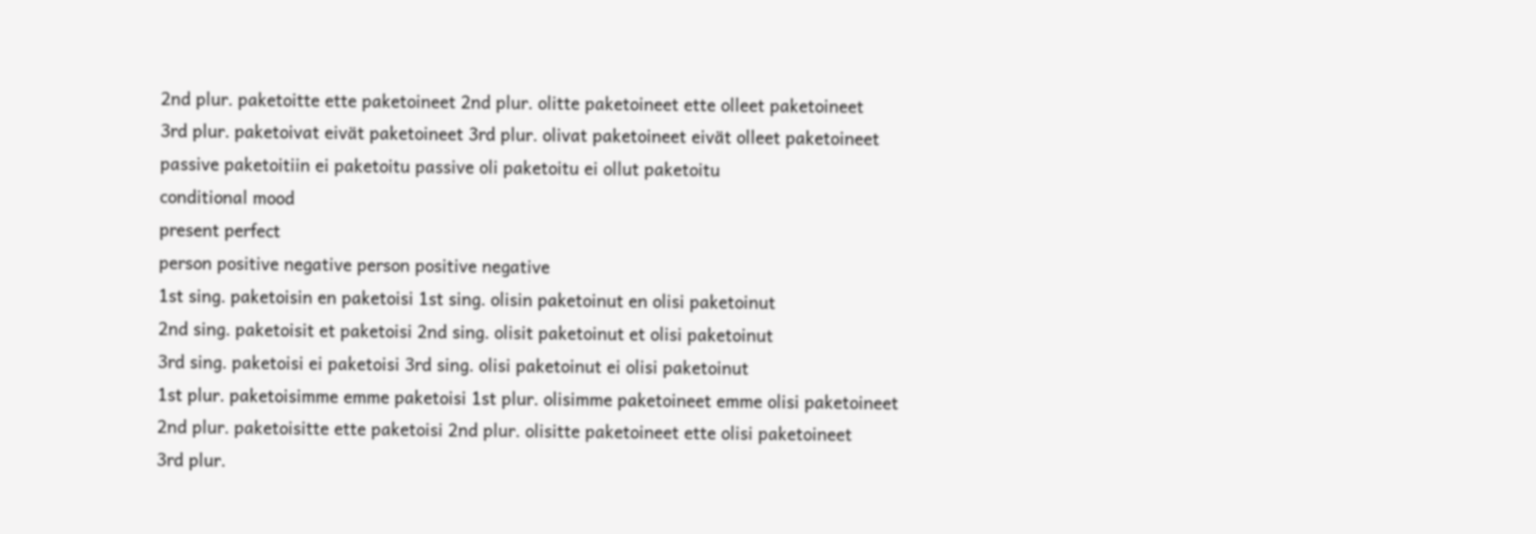2nd plur. paketoitte ette paketoineet 2nd plur. olitte paketoineet ette olleet paketoineet
3rd plur. paketoivat eivät paketoineet 3rd plur. olivat paketoineet eivät olleet paketoineet
passive paketoitiin ei paketoitu passive oli paketoitu ei ollut paketoitu
conditional mood
present perfect
person positive negative person positive negative
1st sing. paketoisin en paketoisi 1st sing. olisin paketoinut en olisi paketoinut
2nd sing. paketoisit et paketoisi 2nd sing. olisit paketoinut et olisi paketoinut
3rd sing. paketoisi ei paketoisi 3rd sing. olisi paketoinut ei olisi paketoinut
1st plur. paketoisimme emme paketoisi 1st plur. olisimme paketoineet emme olisi paketoineet
2nd plur. paketoisitte ette paketoisi 2nd plur. olisitte paketoineet ette olisi paketoineet
3rd plur.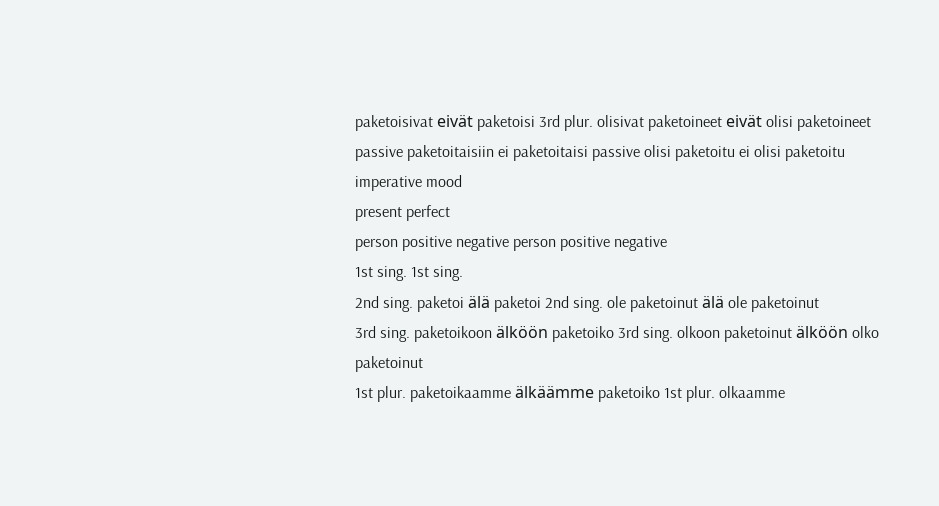paketoisivat eivät paketoisi 3rd plur. olisivat paketoineet eivät olisi paketoineet
passive paketoitaisiin ei paketoitaisi passive olisi paketoitu ei olisi paketoitu
imperative mood
present perfect
person positive negative person positive negative
1st sing. 1st sing.
2nd sing. paketoi älä paketoi 2nd sing. ole paketoinut älä ole paketoinut
3rd sing. paketoikoon älköön paketoiko 3rd sing. olkoon paketoinut älköön olko paketoinut
1st plur. paketoikaamme älkäämme paketoiko 1st plur. olkaamme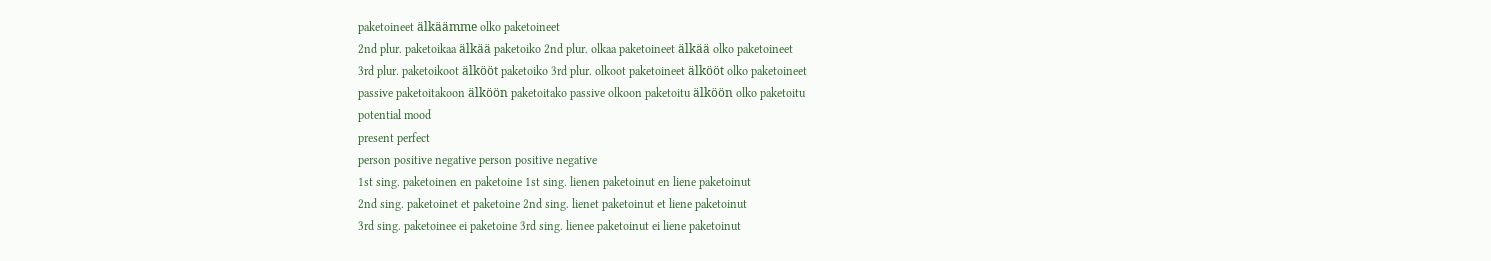paketoineet älkäämme olko paketoineet
2nd plur. paketoikaa älkää paketoiko 2nd plur. olkaa paketoineet älkää olko paketoineet
3rd plur. paketoikoot älkööt paketoiko 3rd plur. olkoot paketoineet älkööt olko paketoineet
passive paketoitakoon älköön paketoitako passive olkoon paketoitu älköön olko paketoitu
potential mood
present perfect
person positive negative person positive negative
1st sing. paketoinen en paketoine 1st sing. lienen paketoinut en liene paketoinut
2nd sing. paketoinet et paketoine 2nd sing. lienet paketoinut et liene paketoinut
3rd sing. paketoinee ei paketoine 3rd sing. lienee paketoinut ei liene paketoinut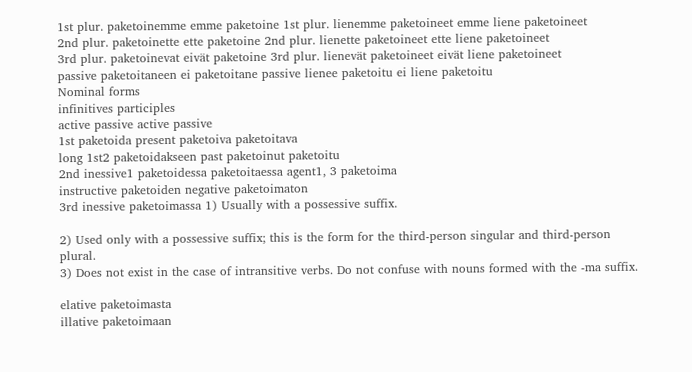1st plur. paketoinemme emme paketoine 1st plur. lienemme paketoineet emme liene paketoineet
2nd plur. paketoinette ette paketoine 2nd plur. lienette paketoineet ette liene paketoineet
3rd plur. paketoinevat eivät paketoine 3rd plur. lienevät paketoineet eivät liene paketoineet
passive paketoitaneen ei paketoitane passive lienee paketoitu ei liene paketoitu
Nominal forms
infinitives participles
active passive active passive
1st paketoida present paketoiva paketoitava
long 1st2 paketoidakseen past paketoinut paketoitu
2nd inessive1 paketoidessa paketoitaessa agent1, 3 paketoima
instructive paketoiden negative paketoimaton
3rd inessive paketoimassa 1) Usually with a possessive suffix.

2) Used only with a possessive suffix; this is the form for the third-person singular and third-person plural.
3) Does not exist in the case of intransitive verbs. Do not confuse with nouns formed with the -ma suffix.

elative paketoimasta
illative paketoimaan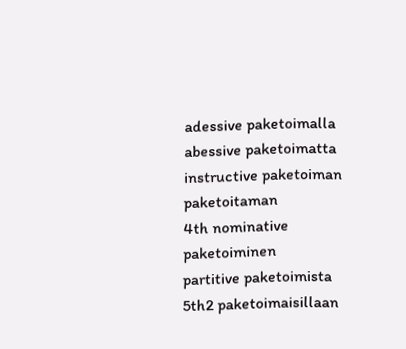adessive paketoimalla
abessive paketoimatta
instructive paketoiman paketoitaman
4th nominative paketoiminen
partitive paketoimista
5th2 paketoimaisillaan